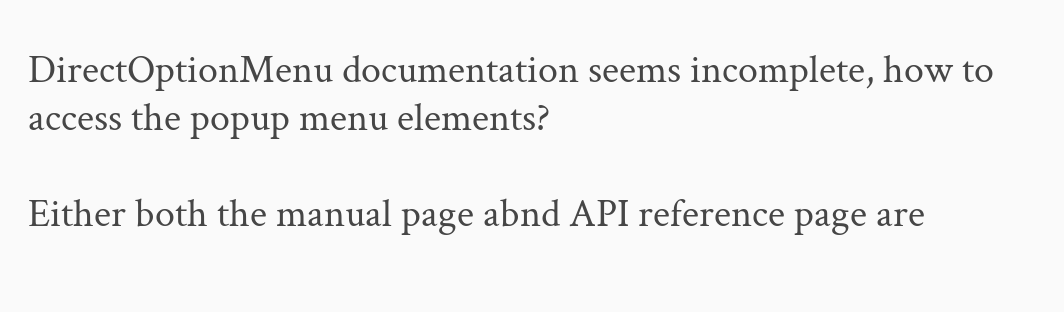DirectOptionMenu documentation seems incomplete, how to access the popup menu elements?

Either both the manual page abnd API reference page are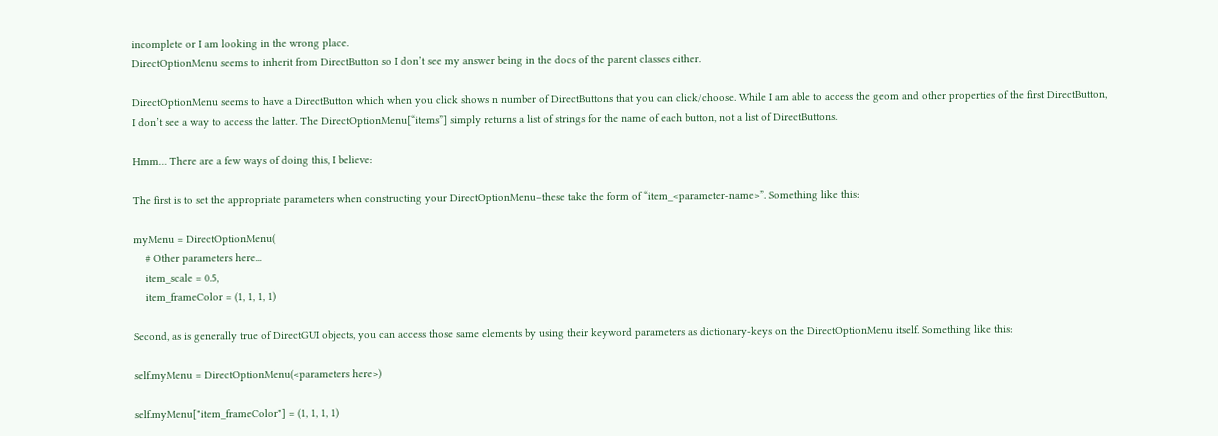incomplete or I am looking in the wrong place.
DirectOptionMenu seems to inherit from DirectButton so I don’t see my answer being in the docs of the parent classes either.

DirectOptionMenu seems to have a DirectButton which when you click shows n number of DirectButtons that you can click/choose. While I am able to access the geom and other properties of the first DirectButton, I don’t see a way to access the latter. The DirectOptionMenu[“items”] simply returns a list of strings for the name of each button, not a list of DirectButtons.

Hmm… There are a few ways of doing this, I believe:

The first is to set the appropriate parameters when constructing your DirectOptionMenu–these take the form of “item_<parameter-name>”. Something like this:

myMenu = DirectOptionMenu(
    # Other parameters here...
    item_scale = 0.5,
    item_frameColor = (1, 1, 1, 1)

Second, as is generally true of DirectGUI objects, you can access those same elements by using their keyword parameters as dictionary-keys on the DirectOptionMenu itself. Something like this:

self.myMenu = DirectOptionMenu(<parameters here>)

self.myMenu["item_frameColor"] = (1, 1, 1, 1)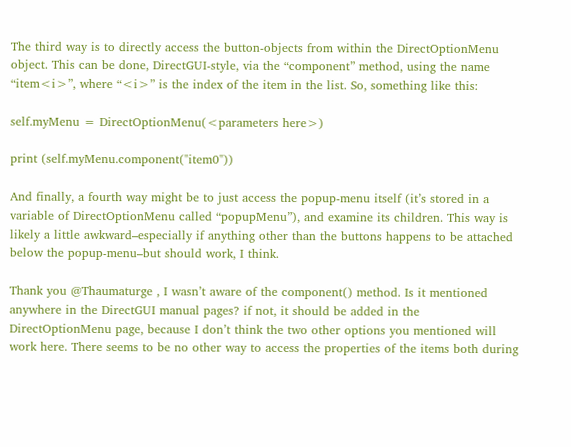The third way is to directly access the button-objects from within the DirectOptionMenu object. This can be done, DirectGUI-style, via the “component” method, using the name “item<i>”, where “<i>” is the index of the item in the list. So, something like this:

self.myMenu = DirectOptionMenu(<parameters here>)

print (self.myMenu.component("item0"))

And finally, a fourth way might be to just access the popup-menu itself (it’s stored in a variable of DirectOptionMenu called “popupMenu”), and examine its children. This way is likely a little awkward–especially if anything other than the buttons happens to be attached below the popup-menu–but should work, I think.

Thank you @Thaumaturge , I wasn’t aware of the component() method. Is it mentioned anywhere in the DirectGUI manual pages? if not, it should be added in the DirectOptionMenu page, because I don’t think the two other options you mentioned will work here. There seems to be no other way to access the properties of the items both during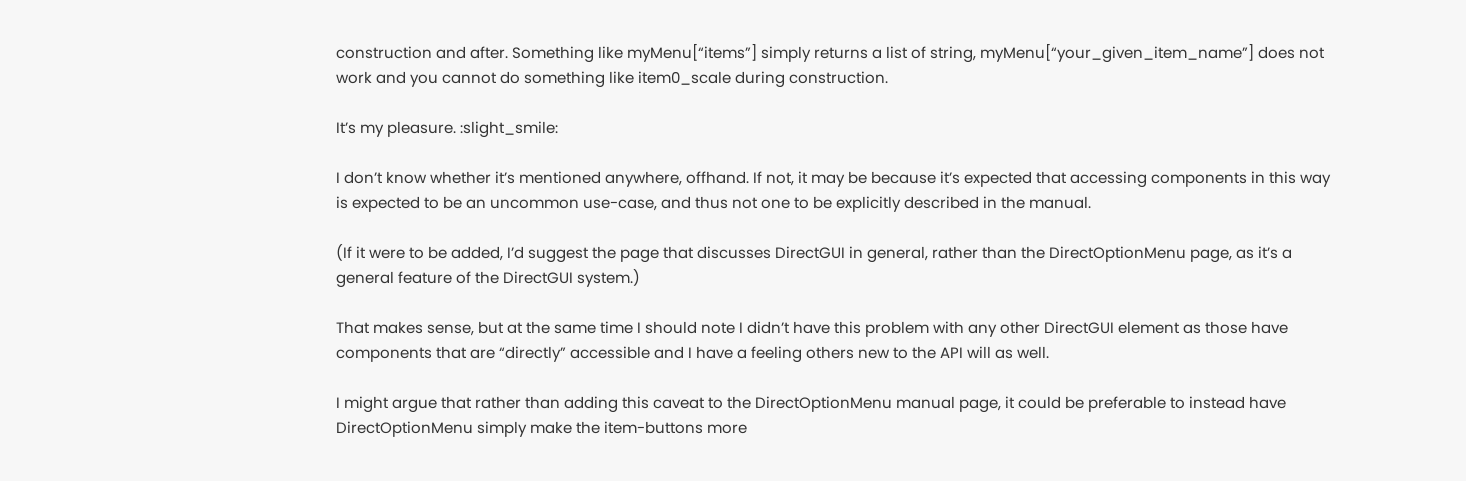construction and after. Something like myMenu[“items”] simply returns a list of string, myMenu[“your_given_item_name”] does not work and you cannot do something like item0_scale during construction.

It’s my pleasure. :slight_smile:

I don’t know whether it’s mentioned anywhere, offhand. If not, it may be because it’s expected that accessing components in this way is expected to be an uncommon use-case, and thus not one to be explicitly described in the manual.

(If it were to be added, I’d suggest the page that discusses DirectGUI in general, rather than the DirectOptionMenu page, as it’s a general feature of the DirectGUI system.)

That makes sense, but at the same time I should note I didn’t have this problem with any other DirectGUI element as those have components that are “directly” accessible and I have a feeling others new to the API will as well.

I might argue that rather than adding this caveat to the DirectOptionMenu manual page, it could be preferable to instead have DirectOptionMenu simply make the item-buttons more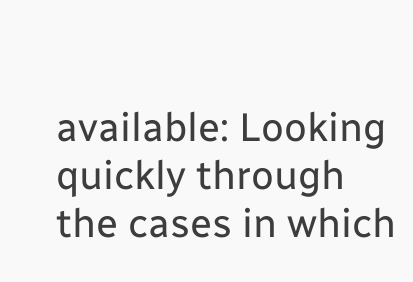available: Looking quickly through the cases in which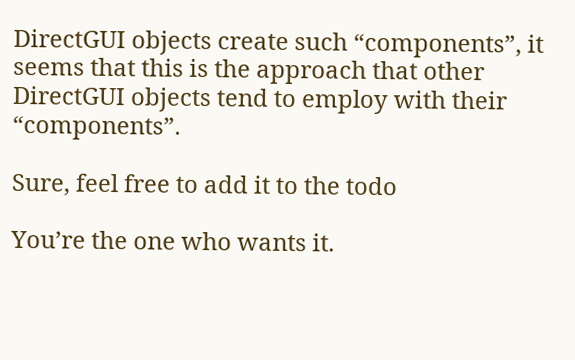DirectGUI objects create such “components”, it seems that this is the approach that other DirectGUI objects tend to employ with their “components”.

Sure, feel free to add it to the todo

You’re the one who wants it.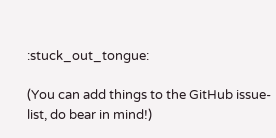:stuck_out_tongue:

(You can add things to the GitHub issue-list, do bear in mind!)